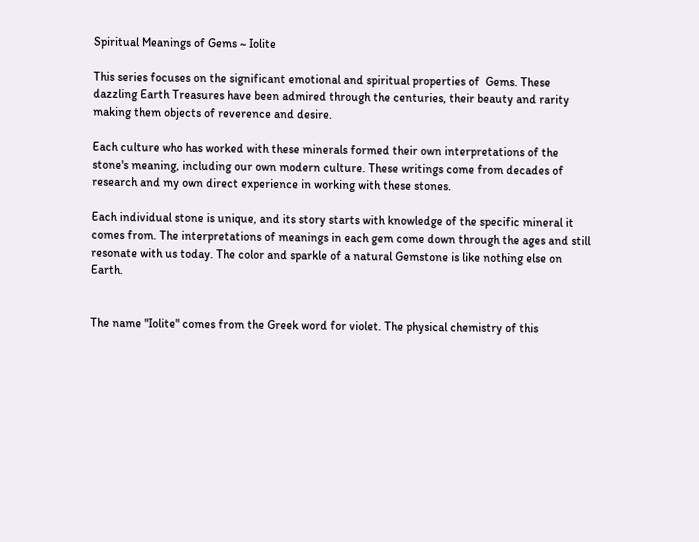Spiritual Meanings of Gems ~ Iolite

This series focuses on the significant emotional and spiritual properties of  Gems. These dazzling Earth Treasures have been admired through the centuries, their beauty and rarity making them objects of reverence and desire.

Each culture who has worked with these minerals formed their own interpretations of the stone's meaning, including our own modern culture. These writings come from decades of research and my own direct experience in working with these stones.

Each individual stone is unique, and its story starts with knowledge of the specific mineral it comes from. The interpretations of meanings in each gem come down through the ages and still resonate with us today. The color and sparkle of a natural Gemstone is like nothing else on Earth.


The name "Iolite" comes from the Greek word for violet. The physical chemistry of this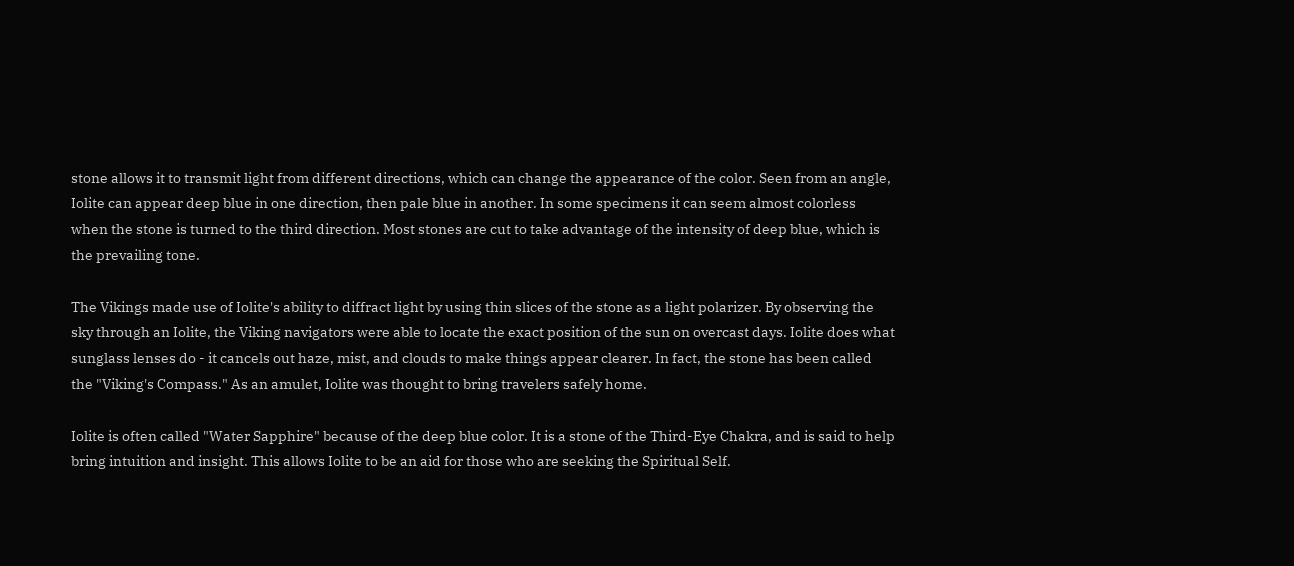stone allows it to transmit light from different directions, which can change the appearance of the color. Seen from an angle, Iolite can appear deep blue in one direction, then pale blue in another. In some specimens it can seem almost colorless when the stone is turned to the third direction. Most stones are cut to take advantage of the intensity of deep blue, which is the prevailing tone.

The Vikings made use of Iolite's ability to diffract light by using thin slices of the stone as a light polarizer. By observing the sky through an Iolite, the Viking navigators were able to locate the exact position of the sun on overcast days. Iolite does what sunglass lenses do - it cancels out haze, mist, and clouds to make things appear clearer. In fact, the stone has been called the "Viking's Compass." As an amulet, Iolite was thought to bring travelers safely home.

Iolite is often called "Water Sapphire" because of the deep blue color. It is a stone of the Third-Eye Chakra, and is said to help bring intuition and insight. This allows Iolite to be an aid for those who are seeking the Spiritual Self.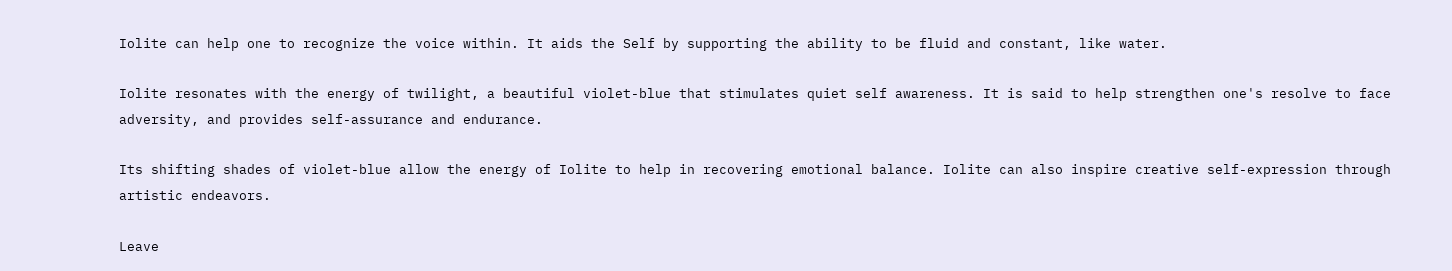Iolite can help one to recognize the voice within. It aids the Self by supporting the ability to be fluid and constant, like water.

Iolite resonates with the energy of twilight, a beautiful violet-blue that stimulates quiet self awareness. It is said to help strengthen one's resolve to face adversity, and provides self-assurance and endurance.

Its shifting shades of violet-blue allow the energy of Iolite to help in recovering emotional balance. Iolite can also inspire creative self-expression through artistic endeavors.

Leave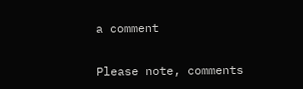a comment

Please note, comments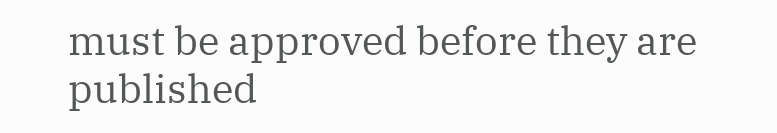must be approved before they are published